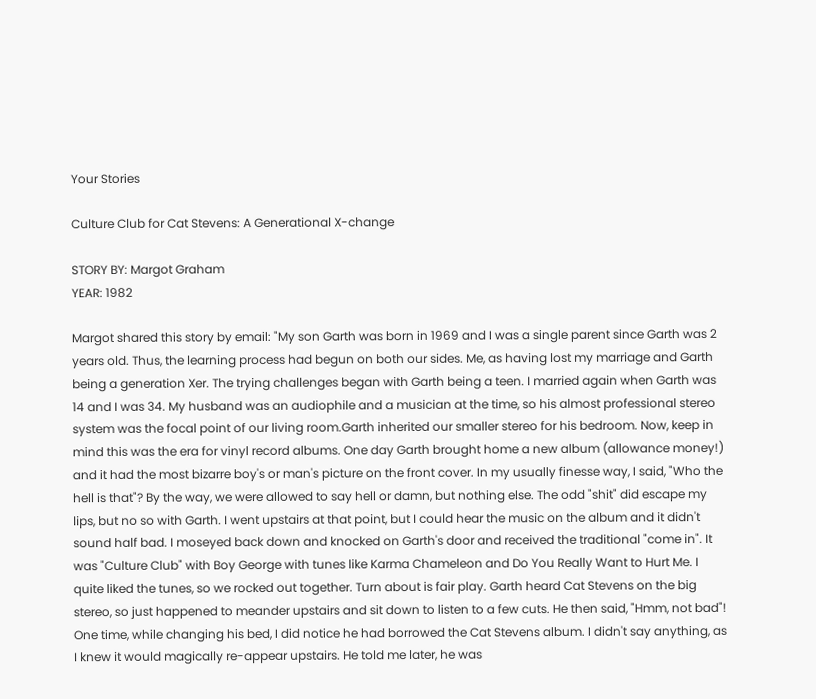Your Stories

Culture Club for Cat Stevens: A Generational X-change

STORY BY: Margot Graham
YEAR: 1982

Margot shared this story by email: "My son Garth was born in 1969 and I was a single parent since Garth was 2 years old. Thus, the learning process had begun on both our sides. Me, as having lost my marriage and Garth being a generation Xer. The trying challenges began with Garth being a teen. I married again when Garth was 14 and I was 34. My husband was an audiophile and a musician at the time, so his almost professional stereo system was the focal point of our living room.Garth inherited our smaller stereo for his bedroom. Now, keep in mind this was the era for vinyl record albums. One day Garth brought home a new album (allowance money!) and it had the most bizarre boy's or man's picture on the front cover. In my usually finesse way, I said, "Who the hell is that"? By the way, we were allowed to say hell or damn, but nothing else. The odd "shit" did escape my lips, but no so with Garth. I went upstairs at that point, but I could hear the music on the album and it didn't sound half bad. I moseyed back down and knocked on Garth's door and received the traditional "come in". It was "Culture Club" with Boy George with tunes like Karma Chameleon and Do You Really Want to Hurt Me. I quite liked the tunes, so we rocked out together. Turn about is fair play. Garth heard Cat Stevens on the big stereo, so just happened to meander upstairs and sit down to listen to a few cuts. He then said, "Hmm, not bad"! One time, while changing his bed, I did notice he had borrowed the Cat Stevens album. I didn't say anything, as I knew it would magically re-appear upstairs. He told me later, he was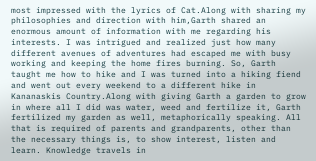most impressed with the lyrics of Cat.Along with sharing my philosophies and direction with him,Garth shared an enormous amount of information with me regarding his interests. I was intrigued and realized just how many different avenues of adventures had escaped me with busy working and keeping the home fires burning. So, Garth taught me how to hike and I was turned into a hiking fiend and went out every weekend to a different hike in Kananaskis Country.Along with giving Garth a garden to grow in where all I did was water, weed and fertilize it, Garth fertilized my garden as well, metaphorically speaking. All that is required of parents and grandparents, other than the necessary things is, to show interest, listen and learn. Knowledge travels in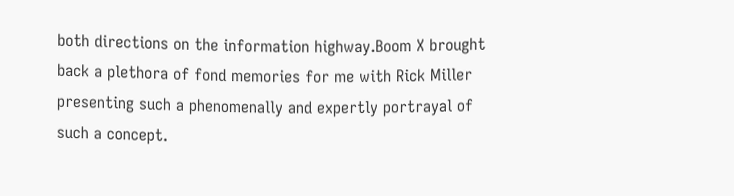both directions on the information highway.Boom X brought back a plethora of fond memories for me with Rick Miller presenting such a phenomenally and expertly portrayal of such a concept.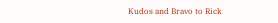Kudos and Bravo to Rick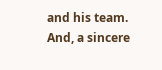and his team. And, a sincere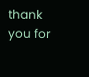thank you for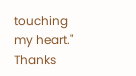touching my heart." Thanks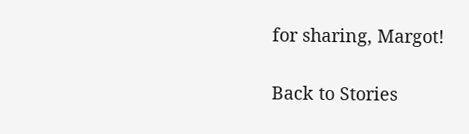for sharing, Margot!

Back to Stories